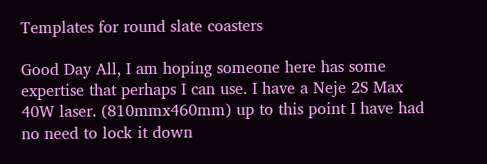Templates for round slate coasters

Good Day All, I am hoping someone here has some expertise that perhaps I can use. I have a Neje 2S Max 40W laser. (810mmx460mm) up to this point I have had no need to lock it down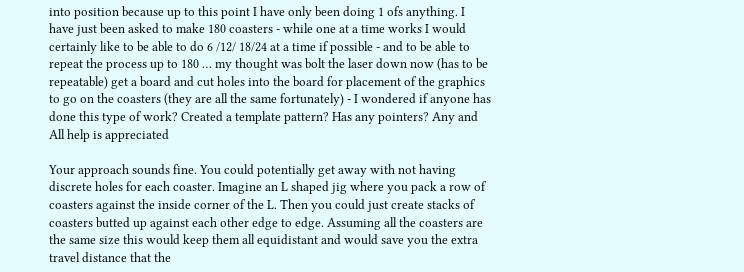into position because up to this point I have only been doing 1 ofs anything. I have just been asked to make 180 coasters - while one at a time works I would certainly like to be able to do 6 /12/ 18/24 at a time if possible - and to be able to repeat the process up to 180 … my thought was bolt the laser down now (has to be repeatable) get a board and cut holes into the board for placement of the graphics to go on the coasters (they are all the same fortunately) - I wondered if anyone has done this type of work? Created a template pattern? Has any pointers? Any and All help is appreciated

Your approach sounds fine. You could potentially get away with not having discrete holes for each coaster. Imagine an L shaped jig where you pack a row of coasters against the inside corner of the L. Then you could just create stacks of coasters butted up against each other edge to edge. Assuming all the coasters are the same size this would keep them all equidistant and would save you the extra travel distance that the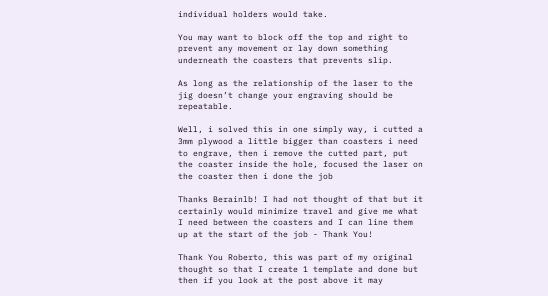individual holders would take.

You may want to block off the top and right to prevent any movement or lay down something underneath the coasters that prevents slip.

As long as the relationship of the laser to the jig doesn’t change your engraving should be repeatable.

Well, i solved this in one simply way, i cutted a 3mm plywood a little bigger than coasters i need to engrave, then i remove the cutted part, put the coaster inside the hole, focused the laser on the coaster then i done the job

Thanks Berainlb! I had not thought of that but it certainly would minimize travel and give me what I need between the coasters and I can line them up at the start of the job - Thank You!

Thank You Roberto, this was part of my original thought so that I create 1 template and done but then if you look at the post above it may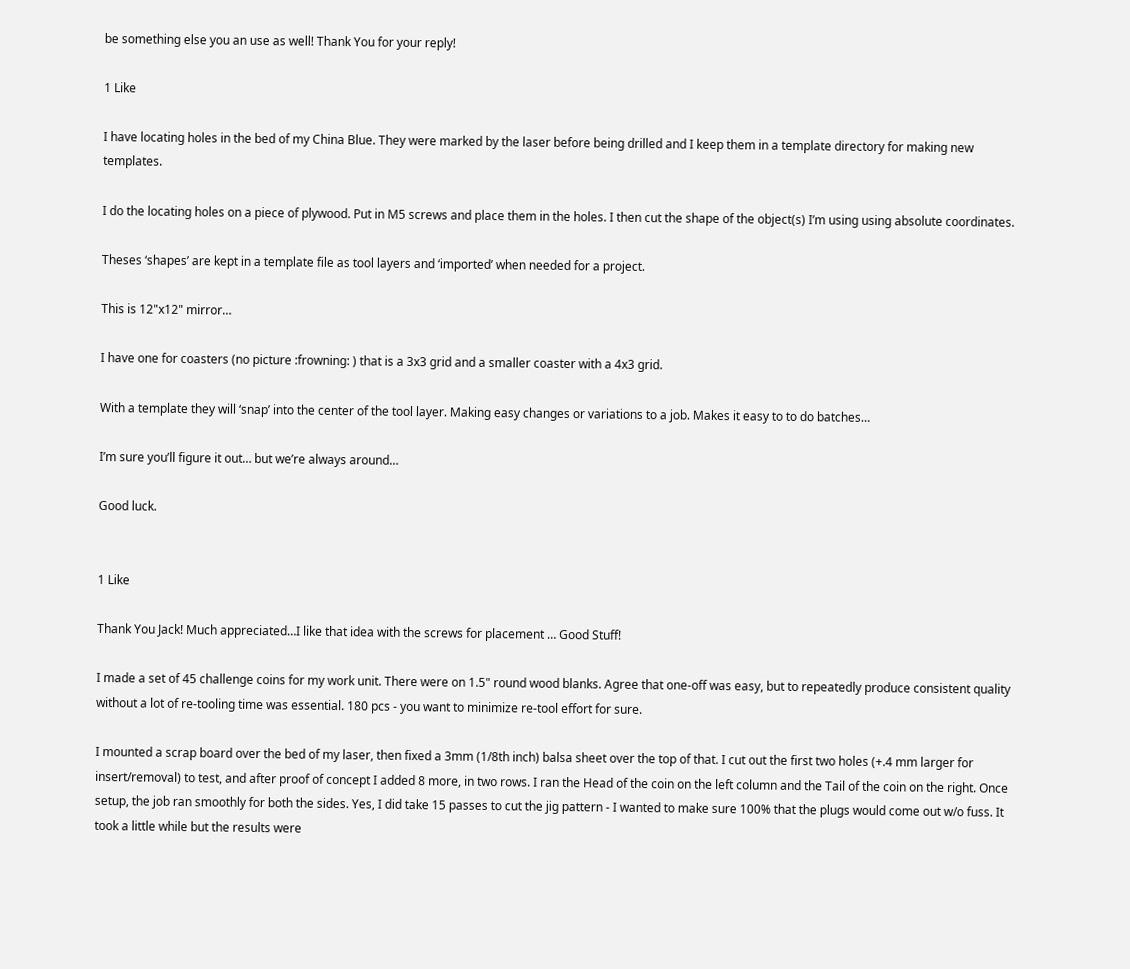be something else you an use as well! Thank You for your reply!

1 Like

I have locating holes in the bed of my China Blue. They were marked by the laser before being drilled and I keep them in a template directory for making new templates.

I do the locating holes on a piece of plywood. Put in M5 screws and place them in the holes. I then cut the shape of the object(s) I’m using using absolute coordinates.

Theses ‘shapes’ are kept in a template file as tool layers and ‘imported’ when needed for a project.

This is 12"x12" mirror…

I have one for coasters (no picture :frowning: ) that is a 3x3 grid and a smaller coaster with a 4x3 grid.

With a template they will ‘snap’ into the center of the tool layer. Making easy changes or variations to a job. Makes it easy to to do batches…

I’m sure you’ll figure it out… but we’re always around…

Good luck.


1 Like

Thank You Jack! Much appreciated…I like that idea with the screws for placement … Good Stuff!

I made a set of 45 challenge coins for my work unit. There were on 1.5" round wood blanks. Agree that one-off was easy, but to repeatedly produce consistent quality without a lot of re-tooling time was essential. 180 pcs - you want to minimize re-tool effort for sure.

I mounted a scrap board over the bed of my laser, then fixed a 3mm (1/8th inch) balsa sheet over the top of that. I cut out the first two holes (+.4 mm larger for insert/removal) to test, and after proof of concept I added 8 more, in two rows. I ran the Head of the coin on the left column and the Tail of the coin on the right. Once setup, the job ran smoothly for both the sides. Yes, I did take 15 passes to cut the jig pattern - I wanted to make sure 100% that the plugs would come out w/o fuss. It took a little while but the results were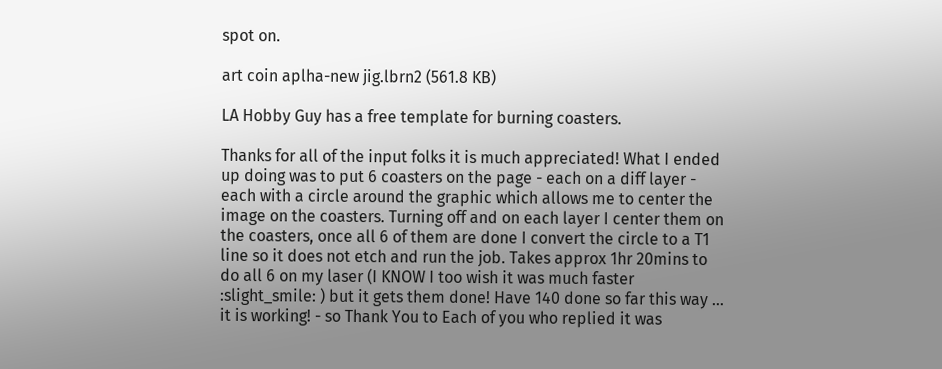spot on.

art coin aplha-new jig.lbrn2 (561.8 KB)

LA Hobby Guy has a free template for burning coasters.

Thanks for all of the input folks it is much appreciated! What I ended up doing was to put 6 coasters on the page - each on a diff layer - each with a circle around the graphic which allows me to center the image on the coasters. Turning off and on each layer I center them on the coasters, once all 6 of them are done I convert the circle to a T1 line so it does not etch and run the job. Takes approx 1hr 20mins to do all 6 on my laser (I KNOW I too wish it was much faster :slight_smile: ) but it gets them done! Have 140 done so far this way … it is working! - so Thank You to Each of you who replied it was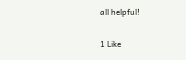all helpful!

1 Like